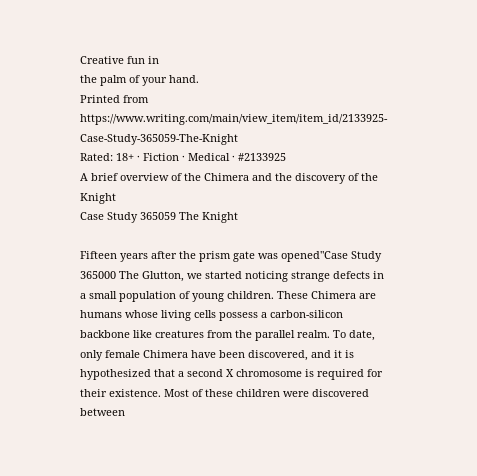Creative fun in
the palm of your hand.
Printed from https://www.writing.com/main/view_item/item_id/2133925-Case-Study-365059-The-Knight
Rated: 18+ · Fiction · Medical · #2133925
A brief overview of the Chimera and the discovery of the Knight
Case Study 365059 The Knight

Fifteen years after the prism gate was opened"Case Study 365000 The Glutton, we started noticing strange defects in a small population of young children. These Chimera are humans whose living cells possess a carbon-silicon backbone like creatures from the parallel realm. To date, only female Chimera have been discovered, and it is hypothesized that a second X chromosome is required for their existence. Most of these children were discovered between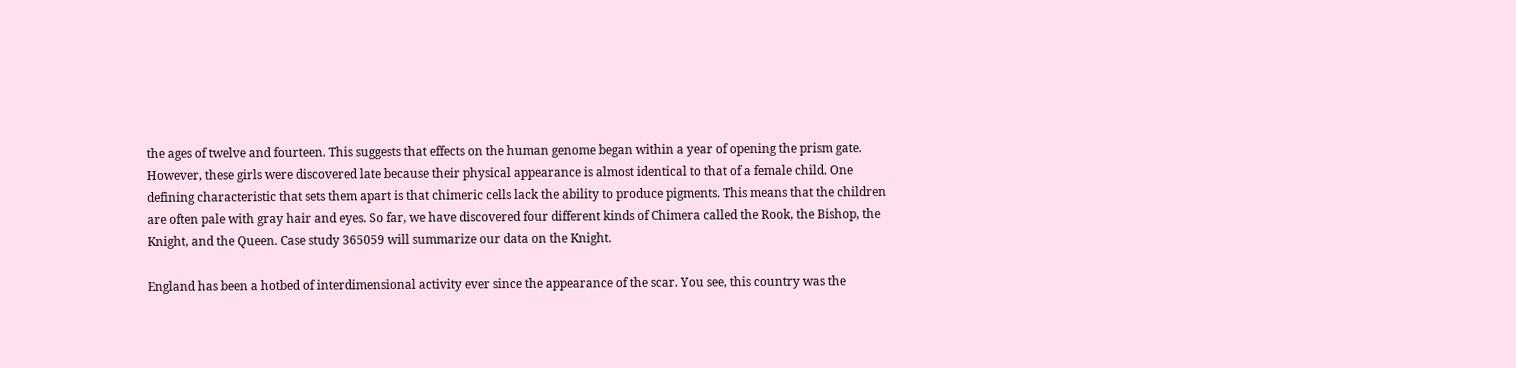the ages of twelve and fourteen. This suggests that effects on the human genome began within a year of opening the prism gate. However, these girls were discovered late because their physical appearance is almost identical to that of a female child. One defining characteristic that sets them apart is that chimeric cells lack the ability to produce pigments. This means that the children are often pale with gray hair and eyes. So far, we have discovered four different kinds of Chimera called the Rook, the Bishop, the Knight, and the Queen. Case study 365059 will summarize our data on the Knight.

England has been a hotbed of interdimensional activity ever since the appearance of the scar. You see, this country was the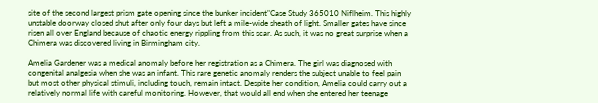site of the second largest prism gate opening since the bunker incident"Case Study 365010 Niflheim. This highly unstable doorway closed shut after only four days but left a mile-wide sheath of light. Smaller gates have since risen all over England because of chaotic energy rippling from this scar. As such, it was no great surprise when a Chimera was discovered living in Birmingham city.

Amelia Gardener was a medical anomaly before her registration as a Chimera. The girl was diagnosed with congenital analgesia when she was an infant. This rare genetic anomaly renders the subject unable to feel pain but most other physical stimuli, including touch, remain intact. Despite her condition, Amelia could carry out a relatively normal life with careful monitoring. However, that would all end when she entered her teenage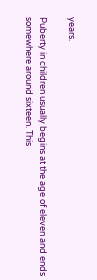years.

Puberty in children usually begins at the age of eleven and ends somewhere around sixteen. This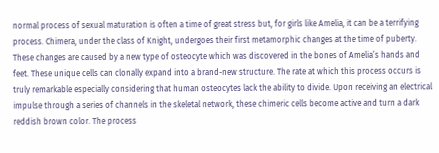normal process of sexual maturation is often a time of great stress but, for girls like Amelia, it can be a terrifying process. Chimera, under the class of Knight, undergoes their first metamorphic changes at the time of puberty. These changes are caused by a new type of osteocyte which was discovered in the bones of Amelia’s hands and feet. These unique cells can clonally expand into a brand-new structure. The rate at which this process occurs is truly remarkable especially considering that human osteocytes lack the ability to divide. Upon receiving an electrical impulse through a series of channels in the skeletal network, these chimeric cells become active and turn a dark reddish brown color. The process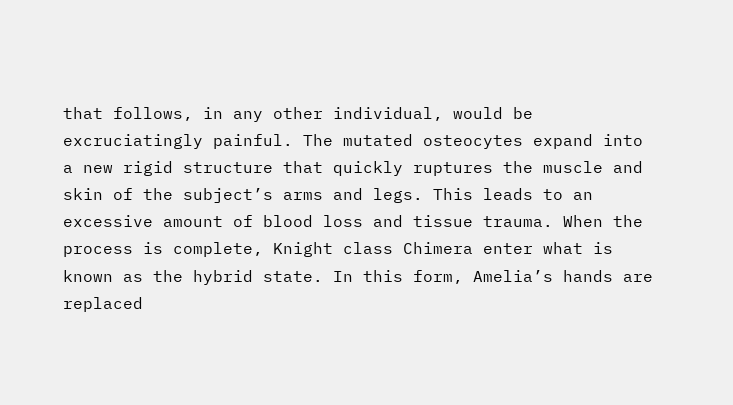that follows, in any other individual, would be excruciatingly painful. The mutated osteocytes expand into a new rigid structure that quickly ruptures the muscle and skin of the subject’s arms and legs. This leads to an excessive amount of blood loss and tissue trauma. When the process is complete, Knight class Chimera enter what is known as the hybrid state. In this form, Amelia’s hands are replaced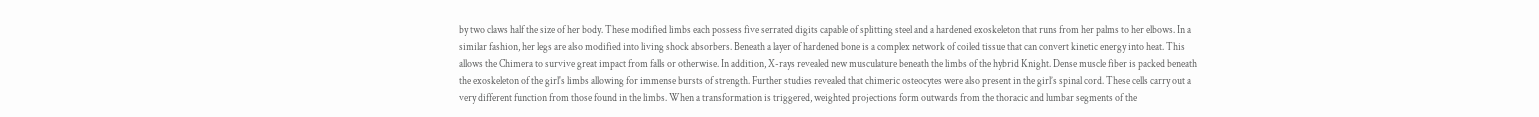by two claws half the size of her body. These modified limbs each possess five serrated digits capable of splitting steel and a hardened exoskeleton that runs from her palms to her elbows. In a similar fashion, her legs are also modified into living shock absorbers. Beneath a layer of hardened bone is a complex network of coiled tissue that can convert kinetic energy into heat. This allows the Chimera to survive great impact from falls or otherwise. In addition, X-rays revealed new musculature beneath the limbs of the hybrid Knight. Dense muscle fiber is packed beneath the exoskeleton of the girl's limbs allowing for immense bursts of strength. Further studies revealed that chimeric osteocytes were also present in the girl’s spinal cord. These cells carry out a very different function from those found in the limbs. When a transformation is triggered, weighted projections form outwards from the thoracic and lumbar segments of the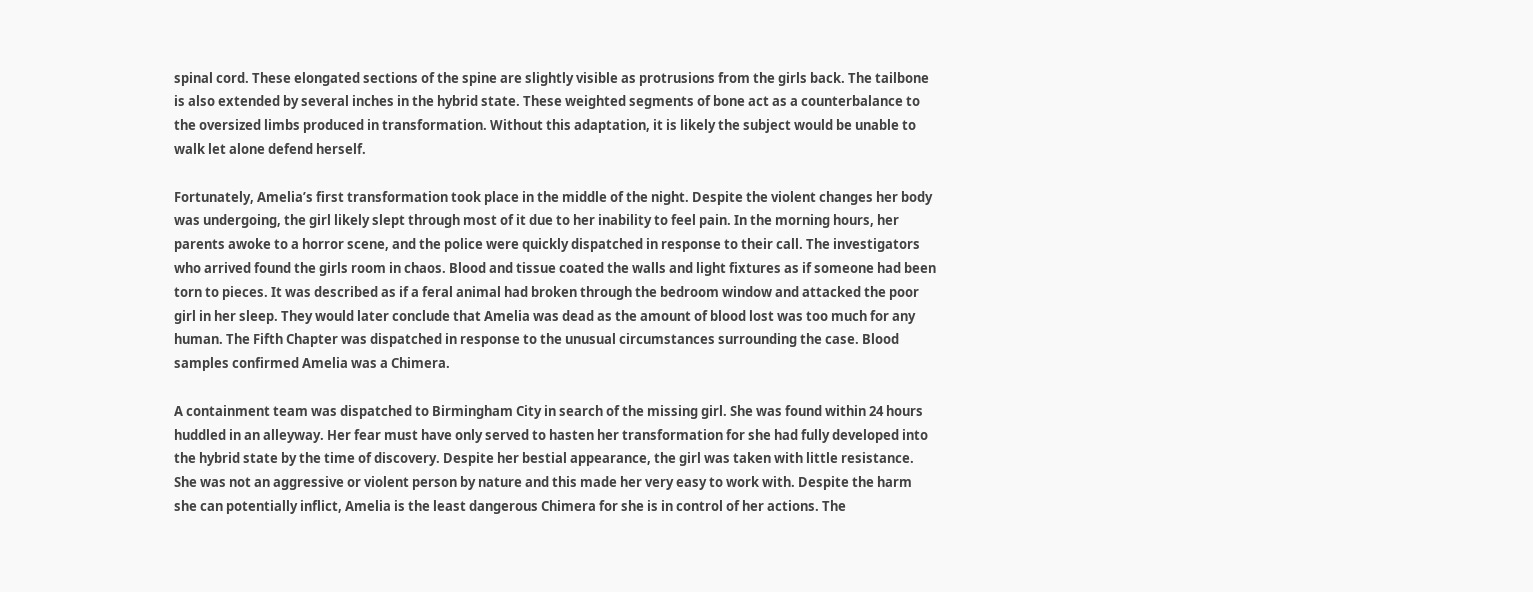spinal cord. These elongated sections of the spine are slightly visible as protrusions from the girls back. The tailbone is also extended by several inches in the hybrid state. These weighted segments of bone act as a counterbalance to the oversized limbs produced in transformation. Without this adaptation, it is likely the subject would be unable to walk let alone defend herself.

Fortunately, Amelia’s first transformation took place in the middle of the night. Despite the violent changes her body was undergoing, the girl likely slept through most of it due to her inability to feel pain. In the morning hours, her parents awoke to a horror scene, and the police were quickly dispatched in response to their call. The investigators who arrived found the girls room in chaos. Blood and tissue coated the walls and light fixtures as if someone had been torn to pieces. It was described as if a feral animal had broken through the bedroom window and attacked the poor girl in her sleep. They would later conclude that Amelia was dead as the amount of blood lost was too much for any human. The Fifth Chapter was dispatched in response to the unusual circumstances surrounding the case. Blood samples confirmed Amelia was a Chimera.

A containment team was dispatched to Birmingham City in search of the missing girl. She was found within 24 hours huddled in an alleyway. Her fear must have only served to hasten her transformation for she had fully developed into the hybrid state by the time of discovery. Despite her bestial appearance, the girl was taken with little resistance. She was not an aggressive or violent person by nature and this made her very easy to work with. Despite the harm she can potentially inflict, Amelia is the least dangerous Chimera for she is in control of her actions. The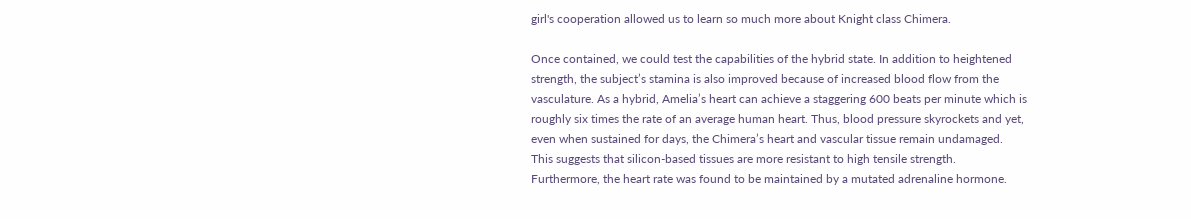girl's cooperation allowed us to learn so much more about Knight class Chimera.

Once contained, we could test the capabilities of the hybrid state. In addition to heightened strength, the subject’s stamina is also improved because of increased blood flow from the vasculature. As a hybrid, Amelia’s heart can achieve a staggering 600 beats per minute which is roughly six times the rate of an average human heart. Thus, blood pressure skyrockets and yet, even when sustained for days, the Chimera’s heart and vascular tissue remain undamaged. This suggests that silicon-based tissues are more resistant to high tensile strength. Furthermore, the heart rate was found to be maintained by a mutated adrenaline hormone.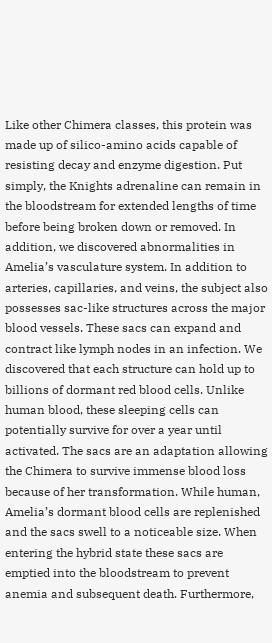Like other Chimera classes, this protein was made up of silico-amino acids capable of resisting decay and enzyme digestion. Put simply, the Knights adrenaline can remain in the bloodstream for extended lengths of time before being broken down or removed. In addition, we discovered abnormalities in Amelia’s vasculature system. In addition to arteries, capillaries, and veins, the subject also possesses sac-like structures across the major blood vessels. These sacs can expand and contract like lymph nodes in an infection. We discovered that each structure can hold up to billions of dormant red blood cells. Unlike human blood, these sleeping cells can potentially survive for over a year until activated. The sacs are an adaptation allowing the Chimera to survive immense blood loss because of her transformation. While human, Amelia’s dormant blood cells are replenished and the sacs swell to a noticeable size. When entering the hybrid state these sacs are emptied into the bloodstream to prevent anemia and subsequent death. Furthermore,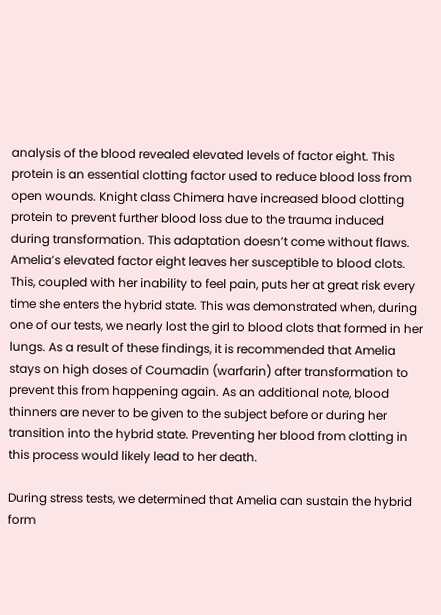analysis of the blood revealed elevated levels of factor eight. This protein is an essential clotting factor used to reduce blood loss from open wounds. Knight class Chimera have increased blood clotting protein to prevent further blood loss due to the trauma induced during transformation. This adaptation doesn’t come without flaws. Amelia’s elevated factor eight leaves her susceptible to blood clots. This, coupled with her inability to feel pain, puts her at great risk every time she enters the hybrid state. This was demonstrated when, during one of our tests, we nearly lost the girl to blood clots that formed in her lungs. As a result of these findings, it is recommended that Amelia stays on high doses of Coumadin (warfarin) after transformation to prevent this from happening again. As an additional note, blood thinners are never to be given to the subject before or during her transition into the hybrid state. Preventing her blood from clotting in this process would likely lead to her death.

During stress tests, we determined that Amelia can sustain the hybrid form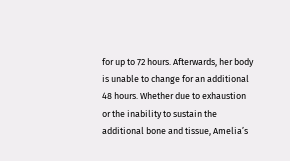for up to 72 hours. Afterwards, her body is unable to change for an additional 48 hours. Whether due to exhaustion or the inability to sustain the additional bone and tissue, Amelia’s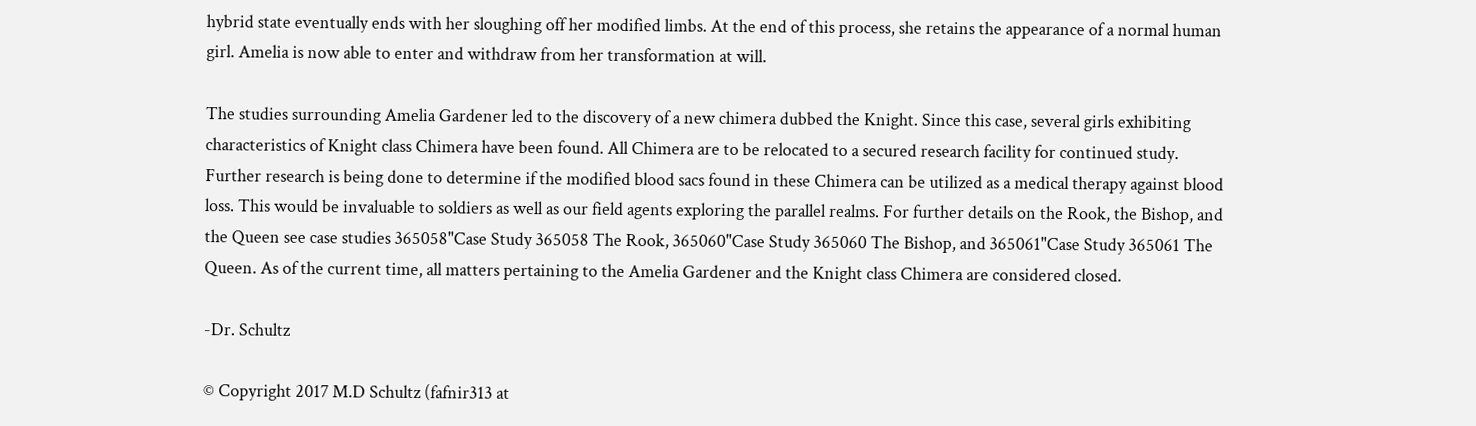hybrid state eventually ends with her sloughing off her modified limbs. At the end of this process, she retains the appearance of a normal human girl. Amelia is now able to enter and withdraw from her transformation at will.

The studies surrounding Amelia Gardener led to the discovery of a new chimera dubbed the Knight. Since this case, several girls exhibiting characteristics of Knight class Chimera have been found. All Chimera are to be relocated to a secured research facility for continued study. Further research is being done to determine if the modified blood sacs found in these Chimera can be utilized as a medical therapy against blood loss. This would be invaluable to soldiers as well as our field agents exploring the parallel realms. For further details on the Rook, the Bishop, and the Queen see case studies 365058"Case Study 365058 The Rook, 365060"Case Study 365060 The Bishop, and 365061"Case Study 365061 The Queen. As of the current time, all matters pertaining to the Amelia Gardener and the Knight class Chimera are considered closed.

-Dr. Schultz

© Copyright 2017 M.D Schultz (fafnir313 at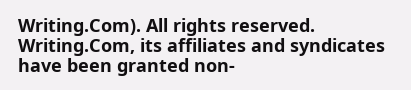Writing.Com). All rights reserved.
Writing.Com, its affiliates and syndicates have been granted non-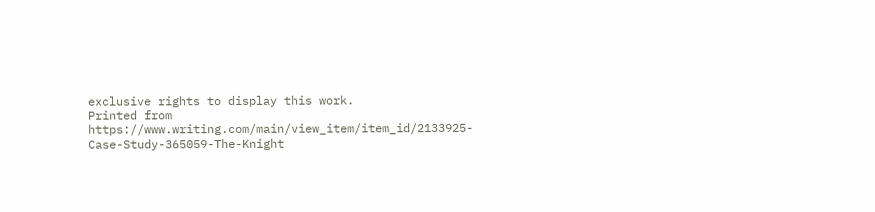exclusive rights to display this work.
Printed from https://www.writing.com/main/view_item/item_id/2133925-Case-Study-365059-The-Knight